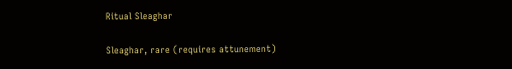Ritual Sleaghar

Sleaghar, rare (requires attunement)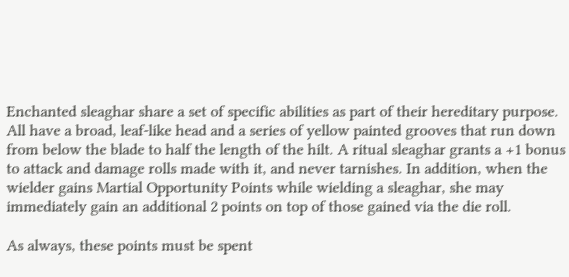Enchanted sleaghar share a set of specific abilities as part of their hereditary purpose. All have a broad, leaf-like head and a series of yellow painted grooves that run down from below the blade to half the length of the hilt. A ritual sleaghar grants a +1 bonus to attack and damage rolls made with it, and never tarnishes. In addition, when the wielder gains Martial Opportunity Points while wielding a sleaghar, she may immediately gain an additional 2 points on top of those gained via the die roll.

As always, these points must be spent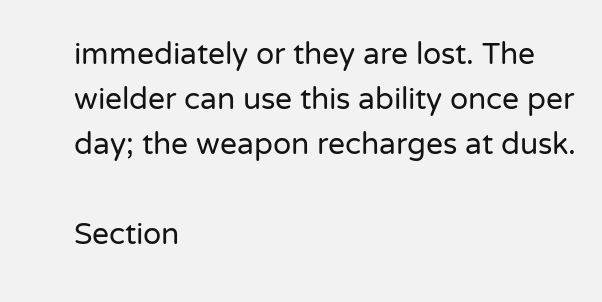immediately or they are lost. The wielder can use this ability once per day; the weapon recharges at dusk.

Section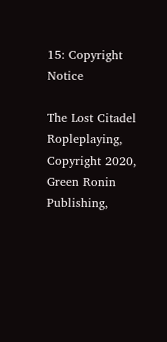15: Copyright Notice

The Lost Citadel Ropleplaying, Copyright 2020, Green Ronin Publishing,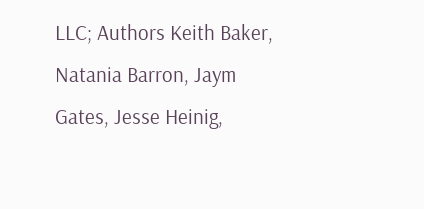LLC; Authors Keith Baker, Natania Barron, Jaym Gates, Jesse Heinig,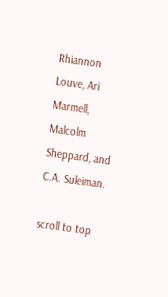Rhiannon Louve, Ari Marmell, Malcolm Sheppard, and C.A. Suleiman.

scroll to top